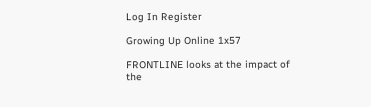Log In Register

Growing Up Online 1x57

FRONTLINE looks at the impact of the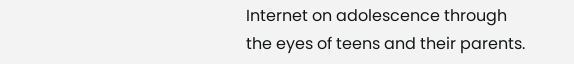Internet on adolescence through the eyes of teens and their parents.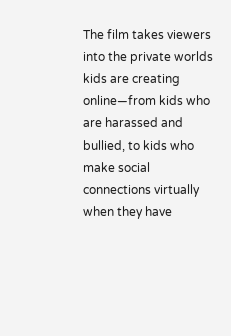The film takes viewers into the private worlds kids are creating online—from kids who are harassed and bullied, to kids who make social connections virtually when they have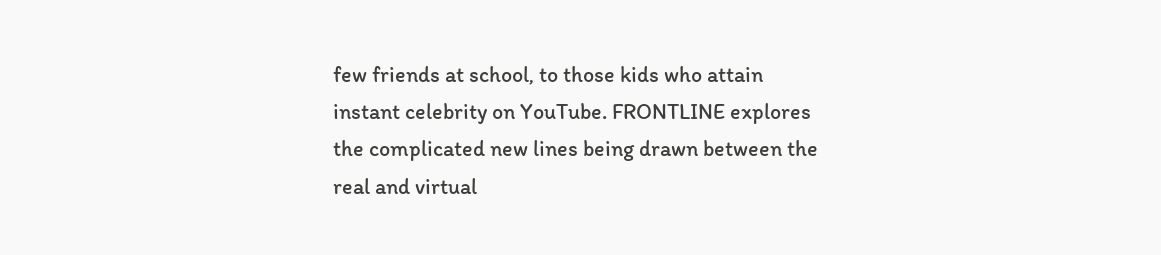few friends at school, to those kids who attain instant celebrity on YouTube. FRONTLINE explores the complicated new lines being drawn between the real and virtual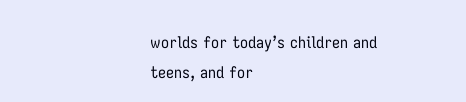worlds for today’s children and teens, and for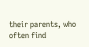their parents, who often find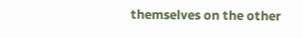themselves on the other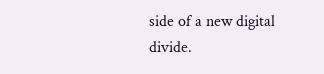side of a new digital divide.